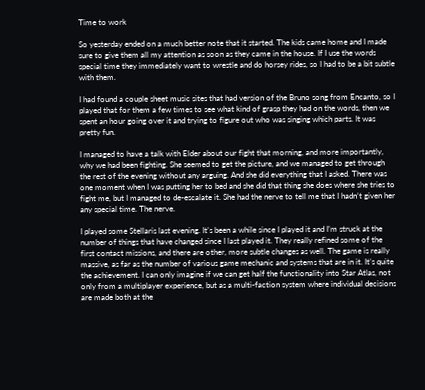Time to work

So yesterday ended on a much better note that it started. The kids came home and I made sure to give them all my attention as soon as they came in the house. If I use the words special time they immediately want to wrestle and do horsey rides, so I had to be a bit subtle with them.

I had found a couple sheet music sites that had version of the Bruno song from Encanto, so I played that for them a few times to see what kind of grasp they had on the words, then we spent an hour going over it and trying to figure out who was singing which parts. It was pretty fun.

I managed to have a talk with Elder about our fight that morning, and more importantly, why we had been fighting. She seemed to get the picture, and we managed to get through the rest of the evening without any arguing. And she did everything that I asked. There was one moment when I was putting her to bed and she did that thing she does where she tries to fight me, but I managed to de-escalate it. She had the nerve to tell me that I hadn’t given her any special time. The nerve.

I played some Stellaris last evening. It’s been a while since I played it and I’m struck at the number of things that have changed since I last played it. They really refined some of the first contact missions, and there are other, more subtle changes as well. The game is really massive, as far as the number of various game mechanic and systems that are in it. It’s quite the achievement. I can only imagine if we can get half the functionality into Star Atlas, not only from a multiplayer experience, but as a multi-faction system where individual decisions are made both at the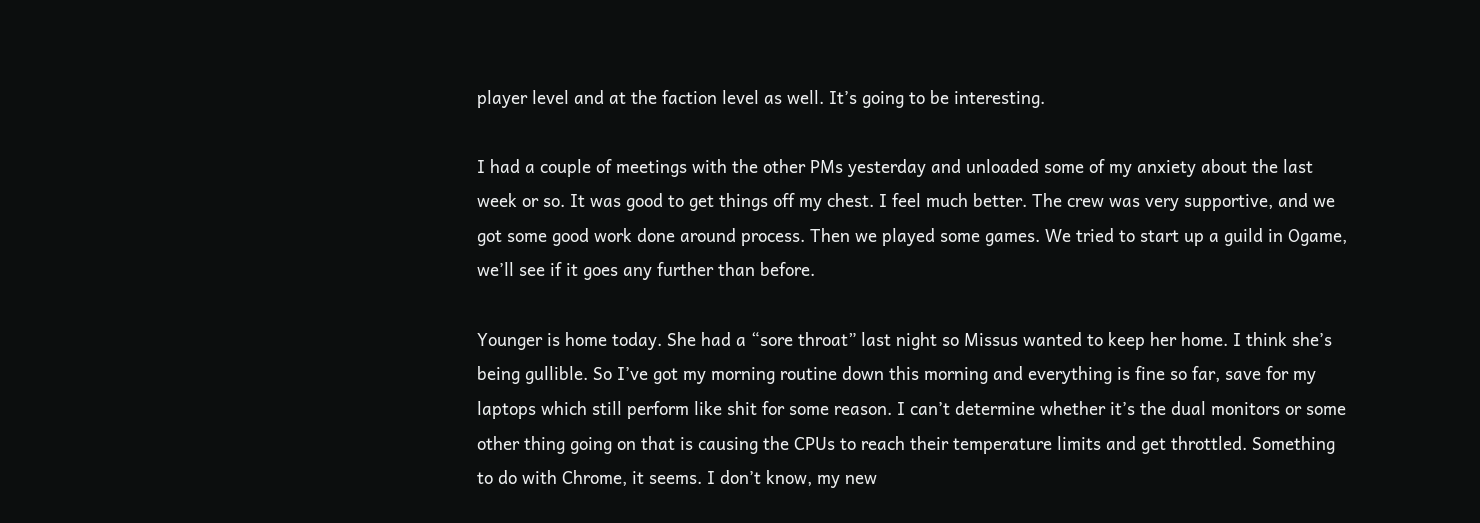player level and at the faction level as well. It’s going to be interesting.

I had a couple of meetings with the other PMs yesterday and unloaded some of my anxiety about the last week or so. It was good to get things off my chest. I feel much better. The crew was very supportive, and we got some good work done around process. Then we played some games. We tried to start up a guild in Ogame, we’ll see if it goes any further than before.

Younger is home today. She had a “sore throat” last night so Missus wanted to keep her home. I think she’s being gullible. So I’ve got my morning routine down this morning and everything is fine so far, save for my laptops which still perform like shit for some reason. I can’t determine whether it’s the dual monitors or some other thing going on that is causing the CPUs to reach their temperature limits and get throttled. Something to do with Chrome, it seems. I don’t know, my new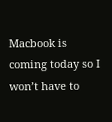Macbook is coming today so I won’t have to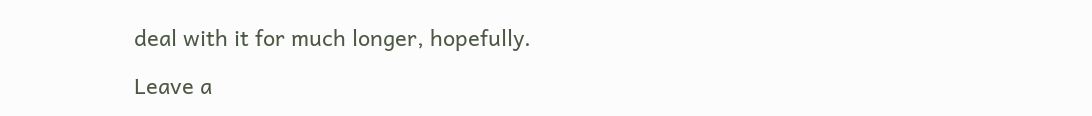deal with it for much longer, hopefully.

Leave a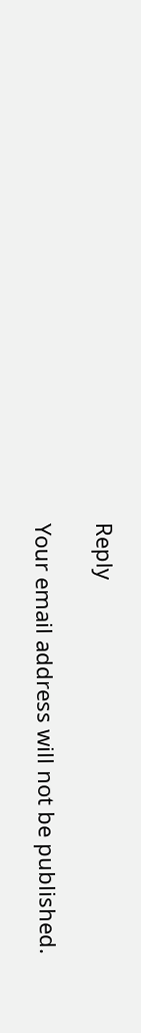Reply

Your email address will not be published.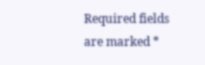Required fields are marked *